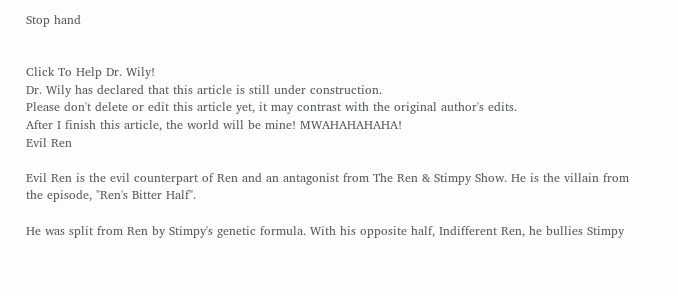Stop hand


Click To Help Dr. Wily!
Dr. Wily has declared that this article is still under construction.
Please don't delete or edit this article yet, it may contrast with the original author's edits.
After I finish this article, the world will be mine! MWAHAHAHAHA!
Evil Ren

Evil Ren is the evil counterpart of Ren and an antagonist from The Ren & Stimpy Show. He is the villain from the episode, "Ren's Bitter Half".

He was split from Ren by Stimpy's genetic formula. With his opposite half, Indifferent Ren, he bullies Stimpy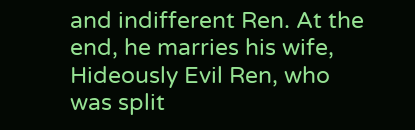and indifferent Ren. At the end, he marries his wife, Hideously Evil Ren, who was split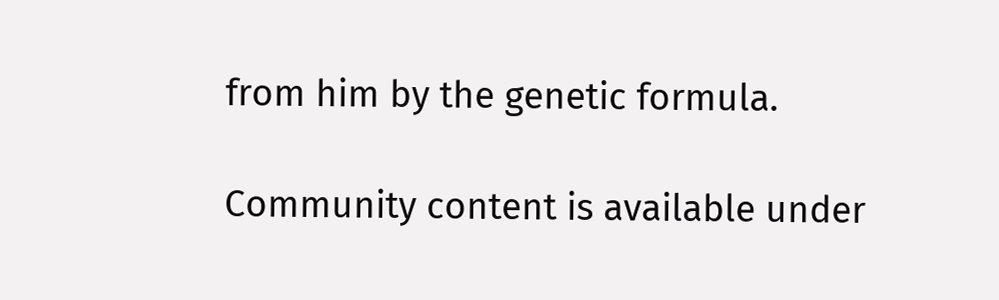from him by the genetic formula.

Community content is available under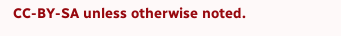CC-BY-SA unless otherwise noted.